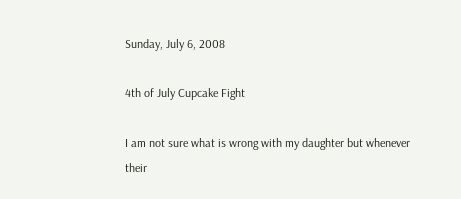Sunday, July 6, 2008

4th of July Cupcake Fight

I am not sure what is wrong with my daughter but whenever their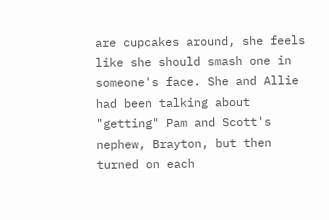are cupcakes around, she feels like she should smash one in someone's face. She and Allie had been talking about "getting" Pam and Scott's nephew, Brayton, but then turned on each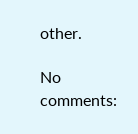other.

No comments: